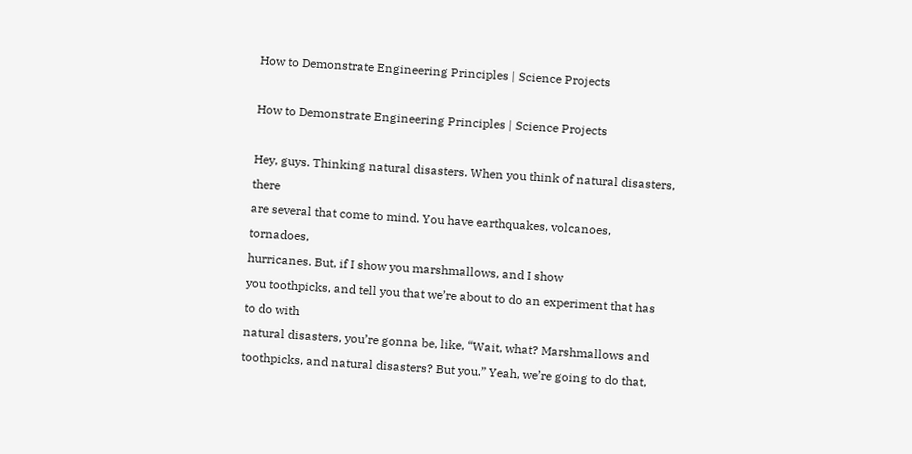How to Demonstrate Engineering Principles | Science Projects

How to Demonstrate Engineering Principles | Science Projects

Hey, guys. Thinking natural disasters. When you think of natural disasters, there
are several that come to mind. You have earthquakes, volcanoes, tornadoes,
hurricanes. But, if I show you marshmallows, and I show
you toothpicks, and tell you that we’re about to do an experiment that has to do with
natural disasters, you’re gonna be, like, “Wait, what? Marshmallows and toothpicks, and natural disasters? But you.” Yeah, we’re going to do that,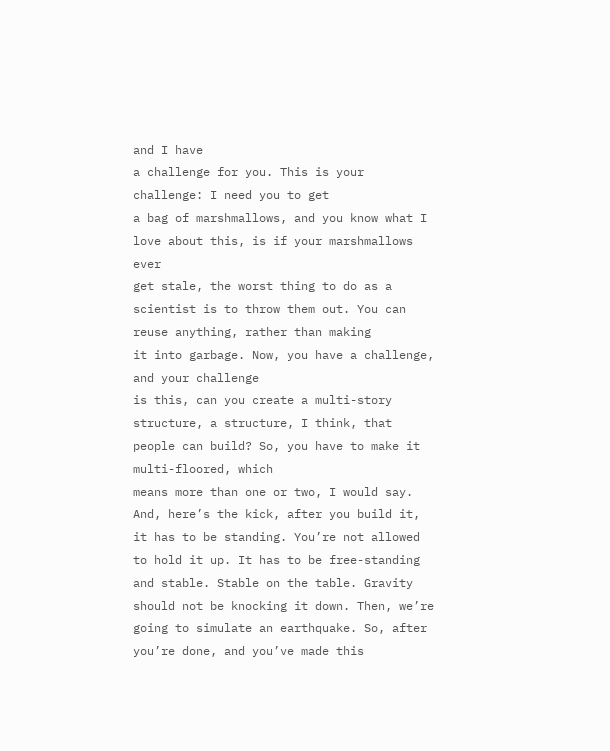and I have
a challenge for you. This is your challenge: I need you to get
a bag of marshmallows, and you know what I love about this, is if your marshmallows ever
get stale, the worst thing to do as a scientist is to throw them out. You can reuse anything, rather than making
it into garbage. Now, you have a challenge, and your challenge
is this, can you create a multi-story structure, a structure, I think, that people can build? So, you have to make it multi-floored, which
means more than one or two, I would say. And, here’s the kick, after you build it,
it has to be standing. You’re not allowed to hold it up. It has to be free-standing and stable. Stable on the table. Gravity should not be knocking it down. Then, we’re going to simulate an earthquake. So, after you’re done, and you’ve made this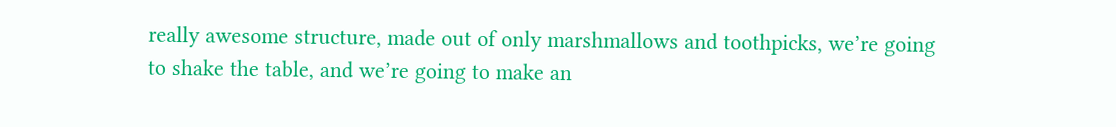really awesome structure, made out of only marshmallows and toothpicks, we’re going
to shake the table, and we’re going to make an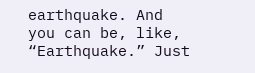earthquake. And you can be, like, “Earthquake.” Just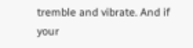tremble and vibrate. And if your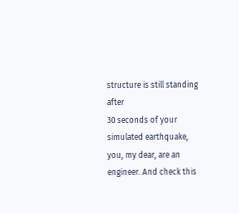structure is still standing after
30 seconds of your simulated earthquake, you, my dear, are an engineer. And check this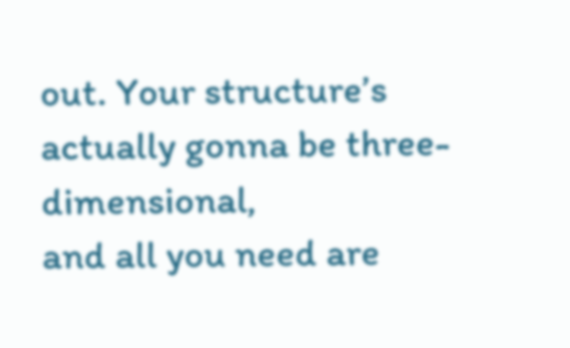out. Your structure’s actually gonna be three-dimensional,
and all you need are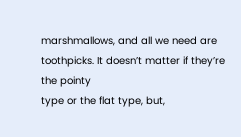marshmallows, and all we need are toothpicks. It doesn’t matter if they’re the pointy
type or the flat type, but,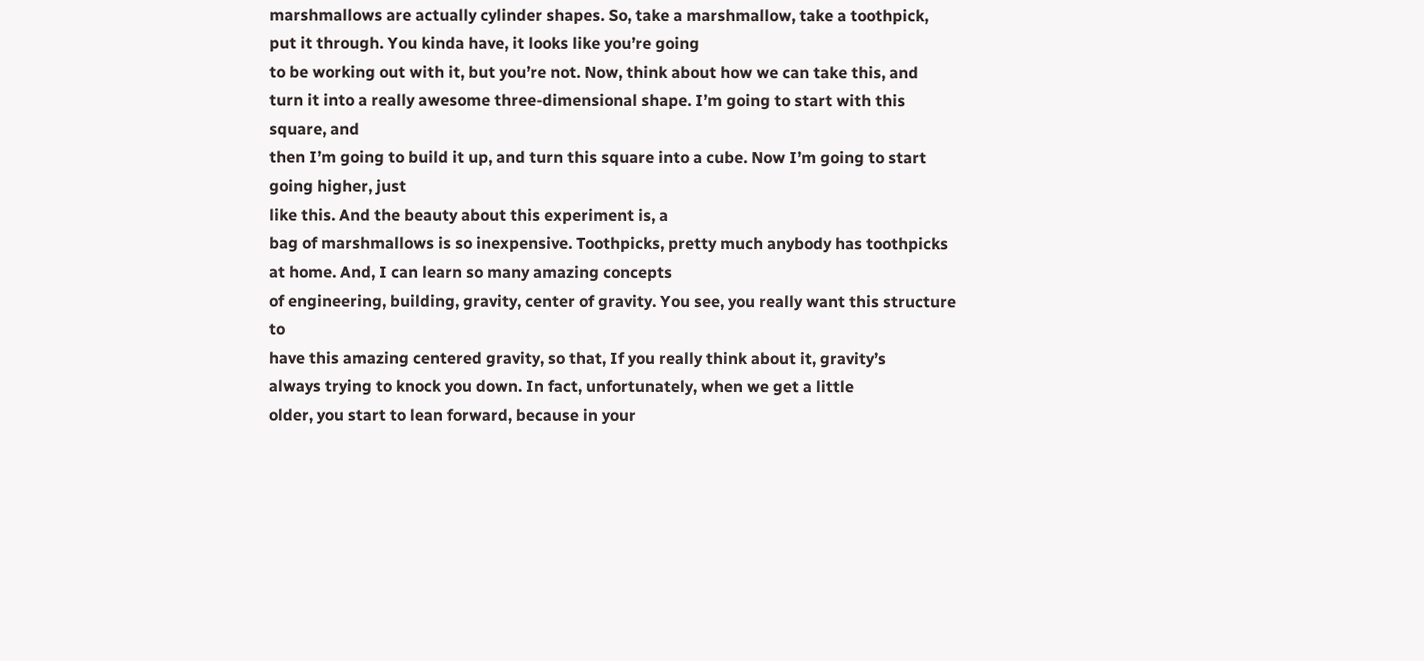marshmallows are actually cylinder shapes. So, take a marshmallow, take a toothpick,
put it through. You kinda have, it looks like you’re going
to be working out with it, but you’re not. Now, think about how we can take this, and
turn it into a really awesome three-dimensional shape. I’m going to start with this square, and
then I’m going to build it up, and turn this square into a cube. Now I’m going to start going higher, just
like this. And the beauty about this experiment is, a
bag of marshmallows is so inexpensive. Toothpicks, pretty much anybody has toothpicks
at home. And, I can learn so many amazing concepts
of engineering, building, gravity, center of gravity. You see, you really want this structure to
have this amazing centered gravity, so that, If you really think about it, gravity’s
always trying to knock you down. In fact, unfortunately, when we get a little
older, you start to lean forward, because in your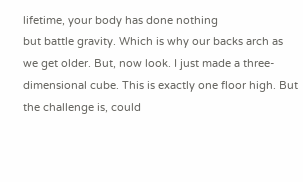lifetime, your body has done nothing
but battle gravity. Which is why our backs arch as we get older. But, now look. I just made a three-dimensional cube. This is exactly one floor high. But the challenge is, could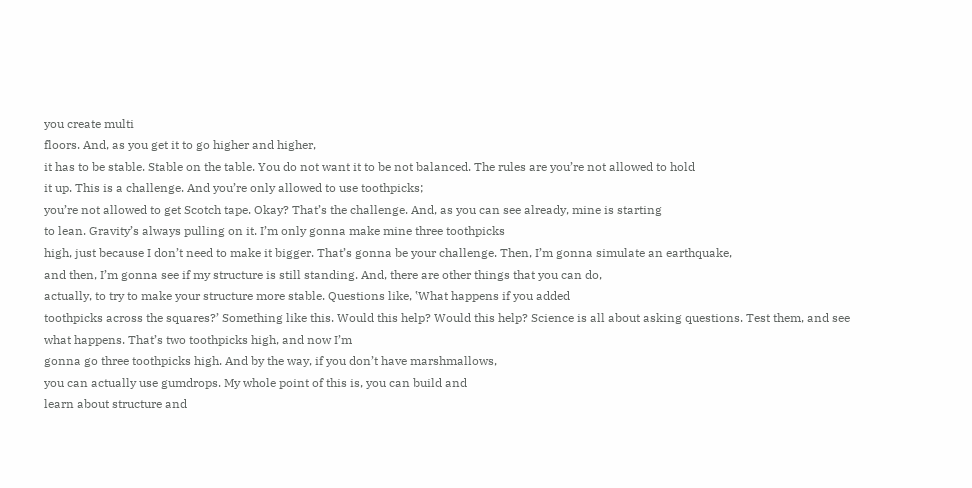you create multi
floors. And, as you get it to go higher and higher,
it has to be stable. Stable on the table. You do not want it to be not balanced. The rules are you’re not allowed to hold
it up. This is a challenge. And you’re only allowed to use toothpicks;
you’re not allowed to get Scotch tape. Okay? That’s the challenge. And, as you can see already, mine is starting
to lean. Gravity’s always pulling on it. I’m only gonna make mine three toothpicks
high, just because I don’t need to make it bigger. That’s gonna be your challenge. Then, I’m gonna simulate an earthquake,
and then, I’m gonna see if my structure is still standing. And, there are other things that you can do,
actually, to try to make your structure more stable. Questions like, ‛What happens if you added
toothpicks across the squares?’ Something like this. Would this help? Would this help? Science is all about asking questions. Test them, and see what happens. That’s two toothpicks high, and now I’m
gonna go three toothpicks high. And by the way, if you don’t have marshmallows,
you can actually use gumdrops. My whole point of this is, you can build and
learn about structure and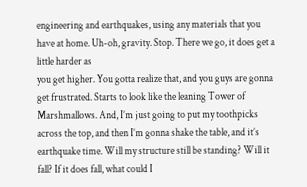engineering and earthquakes, using any materials that you
have at home. Uh-oh, gravity. Stop. There we go, it does get a little harder as
you get higher. You gotta realize that, and you guys are gonna
get frustrated. Starts to look like the leaning Tower of Marshmallows. And, I’m just going to put my toothpicks
across the top, and then I’m gonna shake the table, and it’s earthquake time. Will my structure still be standing? Will it fall? If it does fall, what could I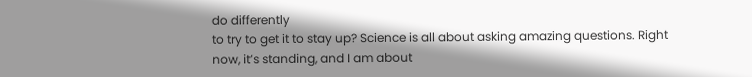do differently
to try to get it to stay up? Science is all about asking amazing questions. Right now, it’s standing, and I am about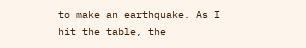to make an earthquake. As I hit the table, the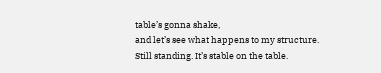table’s gonna shake,
and let’s see what happens to my structure. Still standing. It’s stable on the table.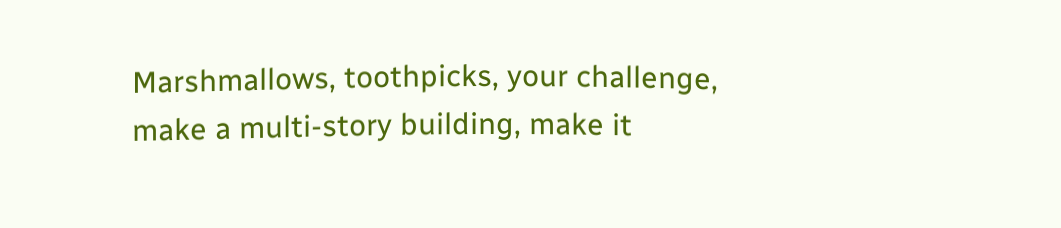Marshmallows, toothpicks, your challenge,
make a multi-story building, make it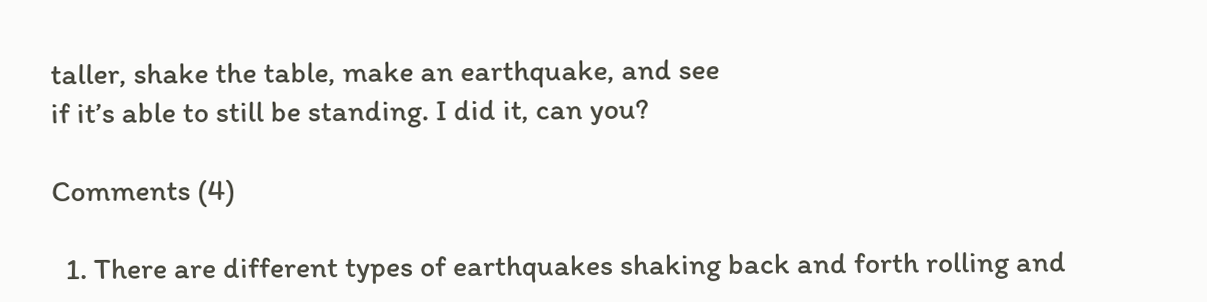taller, shake the table, make an earthquake, and see
if it’s able to still be standing. I did it, can you?

Comments (4)

  1. There are different types of earthquakes shaking back and forth rolling and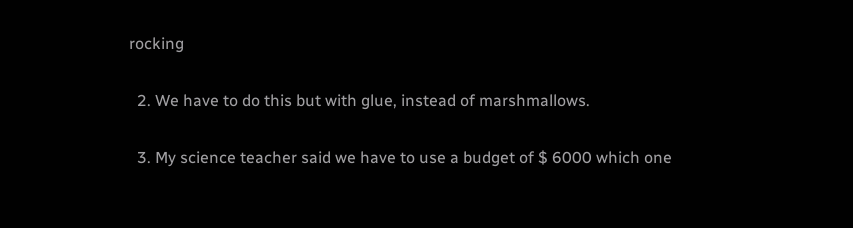rocking

  2. We have to do this but with glue, instead of marshmallows.

  3. My science teacher said we have to use a budget of $ 6000 which one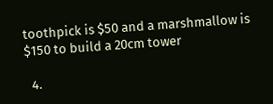toothpick is $50 and a marshmallow is $150 to build a 20cm tower

  4.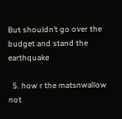But shouldn’t go over the budget and stand the earthquake

  5. how r the matsnwallow not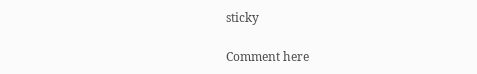sticky

Comment here